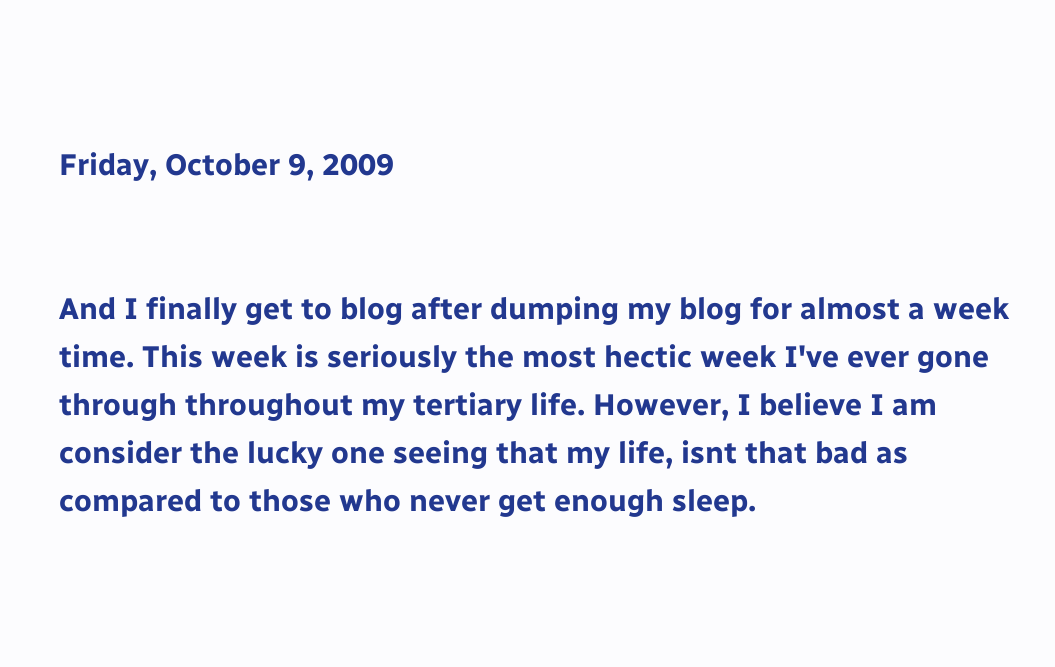Friday, October 9, 2009


And I finally get to blog after dumping my blog for almost a week time. This week is seriously the most hectic week I've ever gone through throughout my tertiary life. However, I believe I am consider the lucky one seeing that my life, isnt that bad as compared to those who never get enough sleep.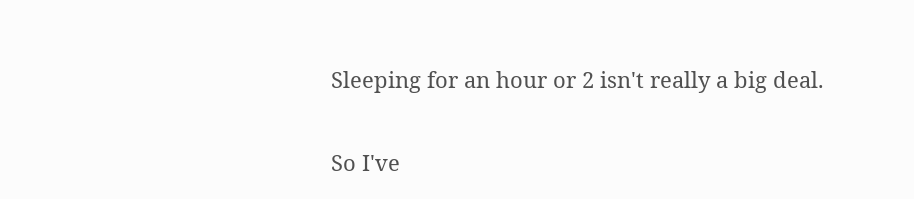Sleeping for an hour or 2 isn't really a big deal.

So I've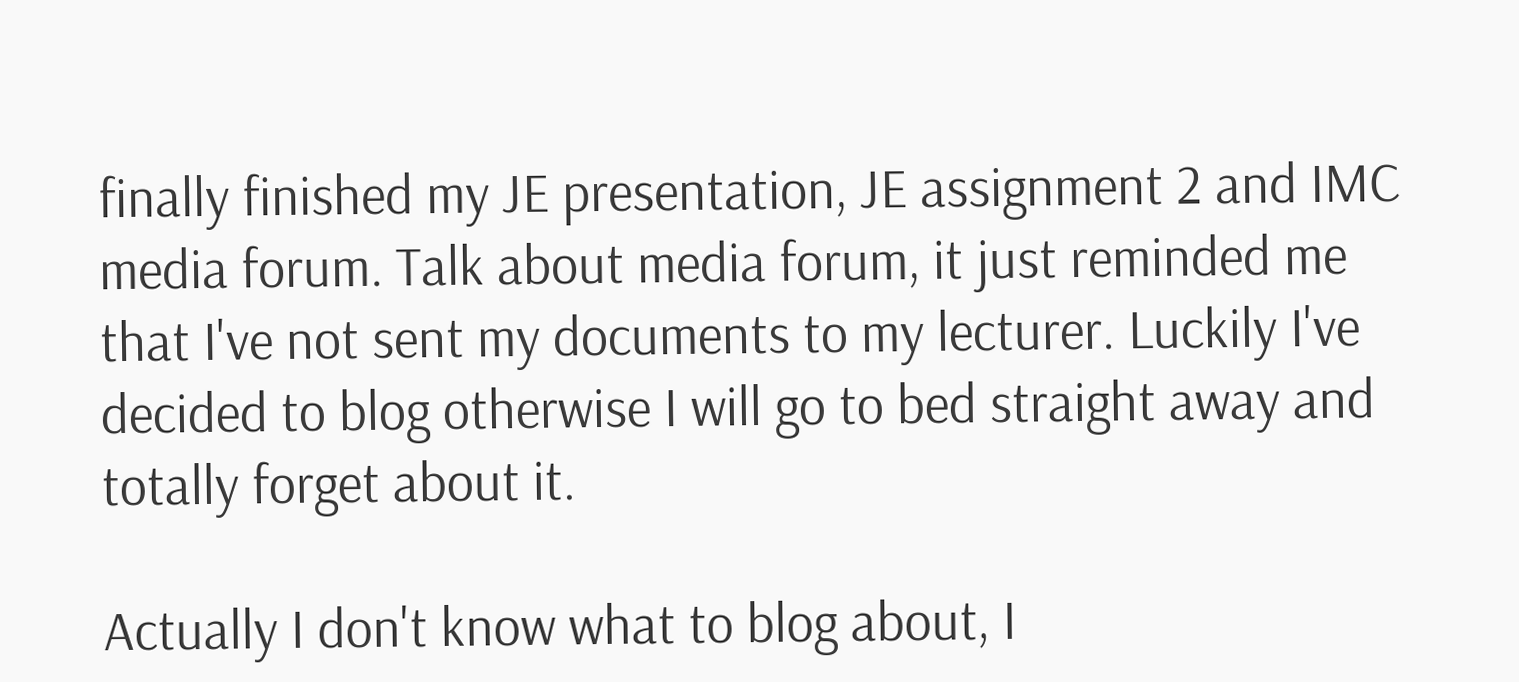finally finished my JE presentation, JE assignment 2 and IMC media forum. Talk about media forum, it just reminded me that I've not sent my documents to my lecturer. Luckily I've decided to blog otherwise I will go to bed straight away and totally forget about it.

Actually I don't know what to blog about, I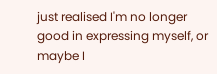just realised I'm no longer good in expressing myself, or maybe I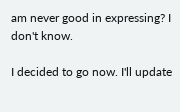am never good in expressing? I don't know.

I decided to go now. I'll update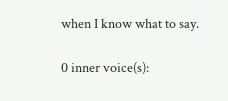when I know what to say.

0 inner voice(s):